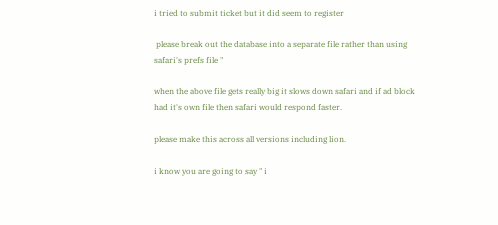i tried to submit ticket but it did seem to register

 please break out the database into a separate file rather than using safari's prefs file "

when the above file gets really big it slows down safari and if ad block had it's own file then safari would respond faster.

please make this across all versions including lion.

i know you are going to say " i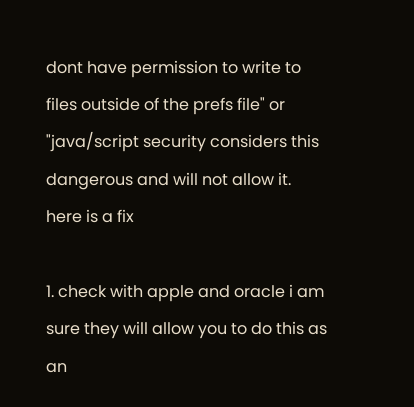dont have permission to write to files outside of the prefs file" or "java/script security considers this dangerous and will not allow it. here is a fix

1. check with apple and oracle i am sure they will allow you to do this as an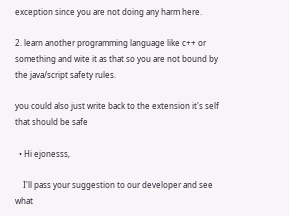exception since you are not doing any harm here.

2. learn another programming language like c++ or something and wite it as that so you are not bound by the java/script safety rules.

you could also just write back to the extension it's self that should be safe

  • Hi ejonesss,

    I'll pass your suggestion to our developer and see what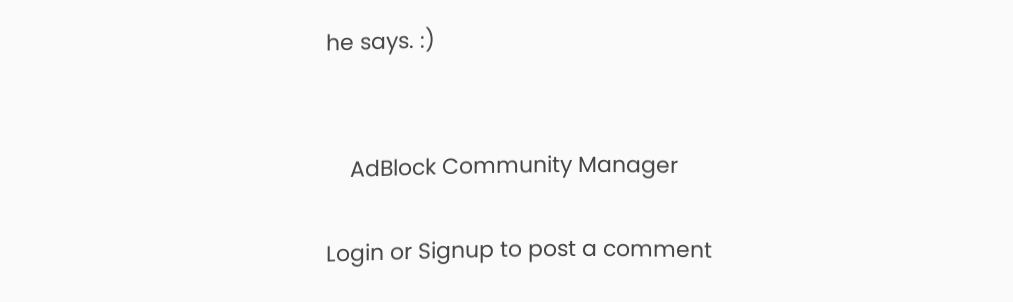he says. :)


    AdBlock Community Manager

Login or Signup to post a comment